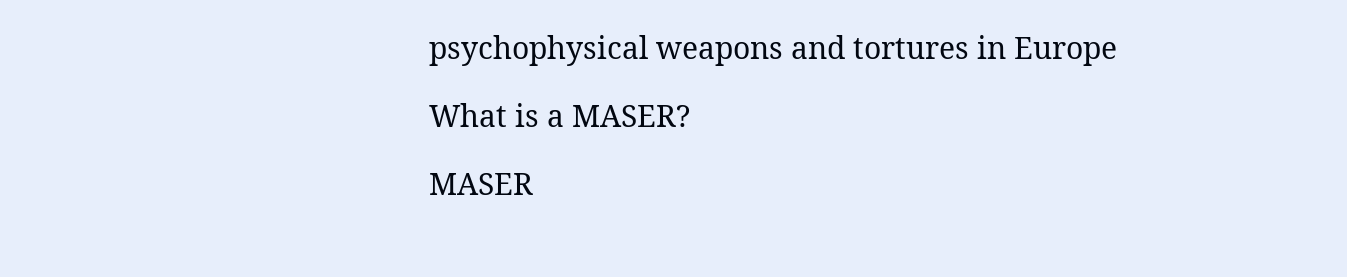psychophysical weapons and tortures in Europe

What is a MASER?

MASER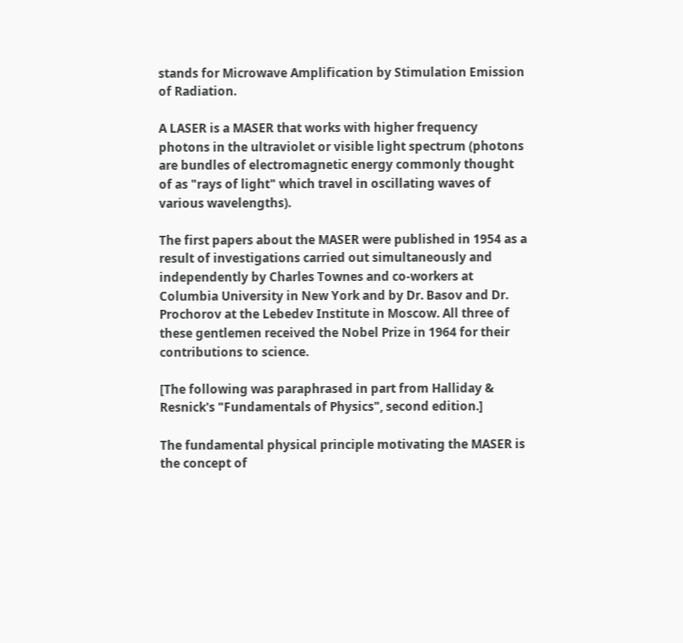stands for Microwave Amplification by Stimulation Emission of Radiation.

A LASER is a MASER that works with higher frequency photons in the ultraviolet or visible light spectrum (photons are bundles of electromagnetic energy commonly thought of as "rays of light" which travel in oscillating waves of various wavelengths).

The first papers about the MASER were published in 1954 as a result of investigations carried out simultaneously and independently by Charles Townes and co-workers at Columbia University in New York and by Dr. Basov and Dr. Prochorov at the Lebedev Institute in Moscow. All three of these gentlemen received the Nobel Prize in 1964 for their contributions to science.

[The following was paraphrased in part from Halliday & Resnick's "Fundamentals of Physics", second edition.]

The fundamental physical principle motivating the MASER is the concept of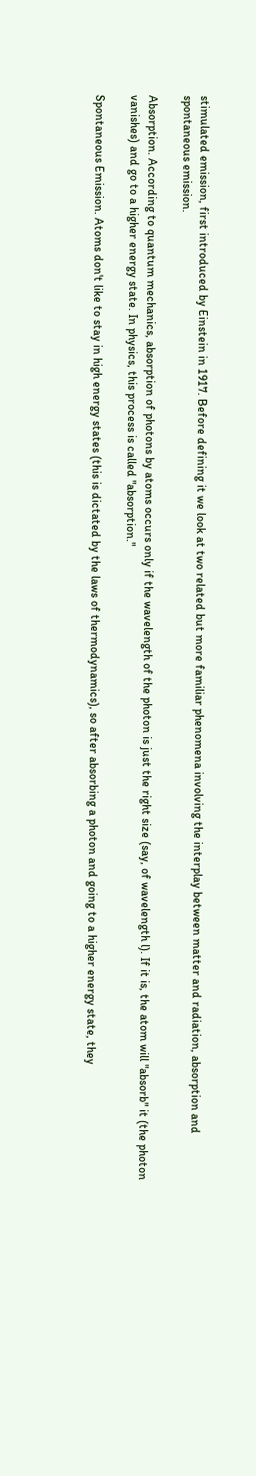stimulated emission, first introduced by Einstein in 1917. Before defining it we look at two related but more familiar phenomena involving the interplay between matter and radiation, absorption and spontaneous emission.

Absorption. According to quantum mechanics, absorption of photons by atoms occurs only if the wavelength of the photon is just the right size (say, of wavelength l). If it is, the atom will "absorb" it (the photon vanishes) and go to a higher energy state. In physics, this process is called "absorption."

Spontaneous Emission. Atoms don't like to stay in high energy states (this is dictated by the laws of thermodynamics), so after absorbing a photon and going to a higher energy state, they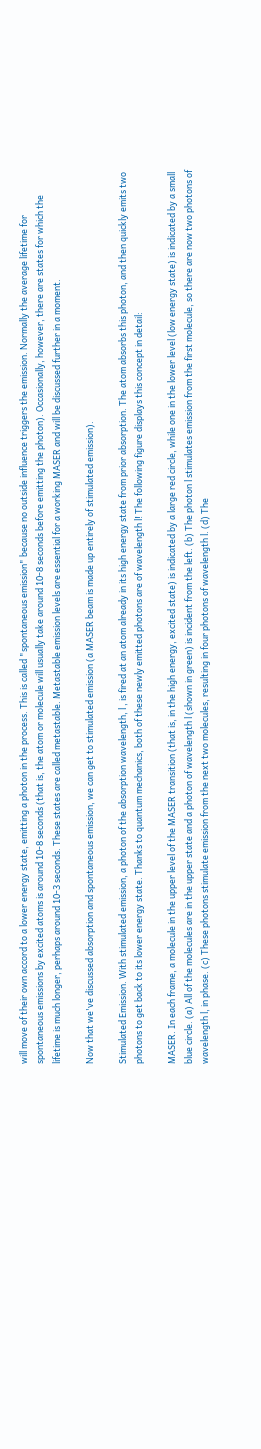will move of their own accord to a lower energy state, emitting a photon in the process. This is called "spontaneous emission" because no outside influence triggers the emission. Normally the average lifetime for spontaneous emissions by excited atoms is around 10-8 seconds (that is, the atom or molecule will usually take around 10-8 seconds before emitting the photon). Occasionally, however, there are states for which the lifetime is much longer, perhaps around 10-3 seconds. These states are called metastable. Metastable emission levels are essential for a working MASER and will be discussed further in a moment.

Now that we've discussed absorption and spontaneous emission, we can get to stimulated emission (a MASER beam is made up entirely of stimulated emission).

Stimulated Emission. With stimulated emission, a photon of the absorption wavelength, l , is fired at an atom already in its high energy state from prior absorption. The atom absorbs this photon, and then quickly emits two photons to get back to its lower energy state. Thanks to quantum mechanics, both of these newly emitted photons are of wavelength l! The following figure displays this concept in detail:

MASER. In each frame, a molecule in the upper level of the MASER transition (that is, in the high energy, excited state) is indicated by a large red circle, while one in the lower level (low energy state) is indicated by a small blue circle. (a) All of the molecules are in the upper state and a photon of wavelength l (shown in green) is incident from the left. (b) The photon l stimulates emission from the first molecule, so there are now two photons of wavelength l, in phase. (c) These photons stimulate emission from the next two molecules, resulting in four photons of wavelength l. (d) The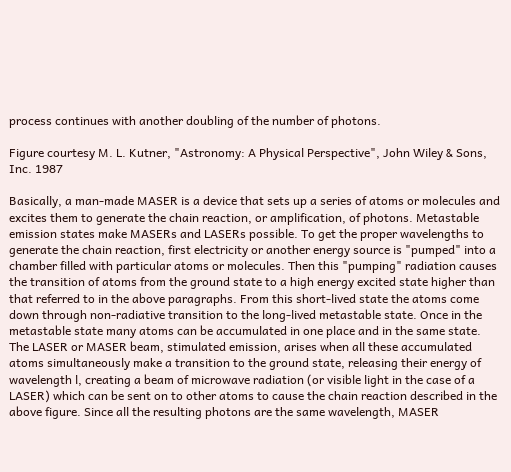process continues with another doubling of the number of photons.

Figure courtesy M. L. Kutner, "Astronomy: A Physical Perspective", John Wiley & Sons, Inc. 1987

Basically, a man-made MASER is a device that sets up a series of atoms or molecules and excites them to generate the chain reaction, or amplification, of photons. Metastable emission states make MASERs and LASERs possible. To get the proper wavelengths to generate the chain reaction, first electricity or another energy source is "pumped" into a chamber filled with particular atoms or molecules. Then this "pumping" radiation causes the transition of atoms from the ground state to a high energy excited state higher than that referred to in the above paragraphs. From this short-lived state the atoms come down through non-radiative transition to the long-lived metastable state. Once in the metastable state many atoms can be accumulated in one place and in the same state. The LASER or MASER beam, stimulated emission, arises when all these accumulated atoms simultaneously make a transition to the ground state, releasing their energy of wavelength l, creating a beam of microwave radiation (or visible light in the case of a LASER) which can be sent on to other atoms to cause the chain reaction described in the above figure. Since all the resulting photons are the same wavelength, MASER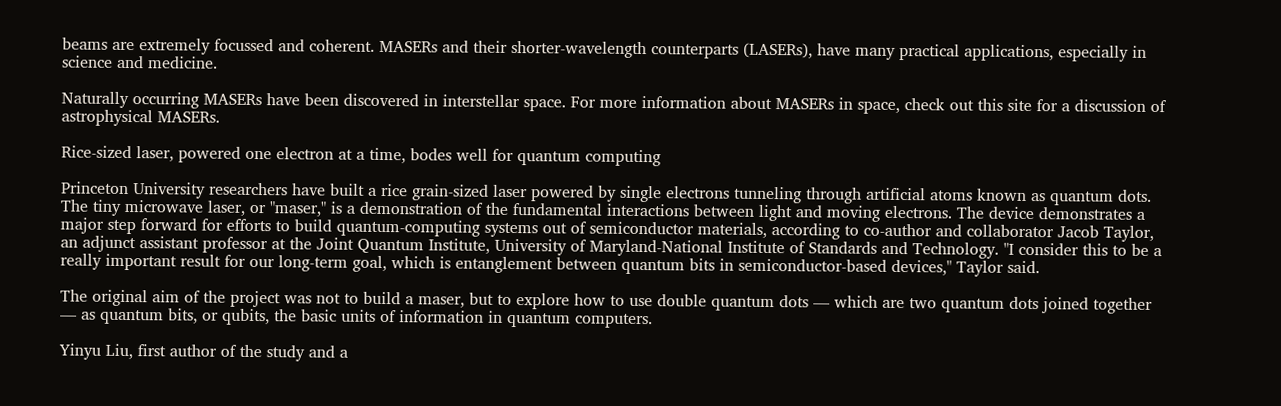beams are extremely focussed and coherent. MASERs and their shorter-wavelength counterparts (LASERs), have many practical applications, especially in science and medicine.

Naturally occurring MASERs have been discovered in interstellar space. For more information about MASERs in space, check out this site for a discussion of astrophysical MASERs.

Rice-sized laser, powered one electron at a time, bodes well for quantum computing

Princeton University researchers have built a rice grain-sized laser powered by single electrons tunneling through artificial atoms known as quantum dots. The tiny microwave laser, or "maser," is a demonstration of the fundamental interactions between light and moving electrons. The device demonstrates a major step forward for efforts to build quantum-computing systems out of semiconductor materials, according to co-author and collaborator Jacob Taylor, an adjunct assistant professor at the Joint Quantum Institute, University of Maryland-National Institute of Standards and Technology. "I consider this to be a really important result for our long-term goal, which is entanglement between quantum bits in semiconductor-based devices," Taylor said.

The original aim of the project was not to build a maser, but to explore how to use double quantum dots — which are two quantum dots joined together — as quantum bits, or qubits, the basic units of information in quantum computers.

Yinyu Liu, first author of the study and a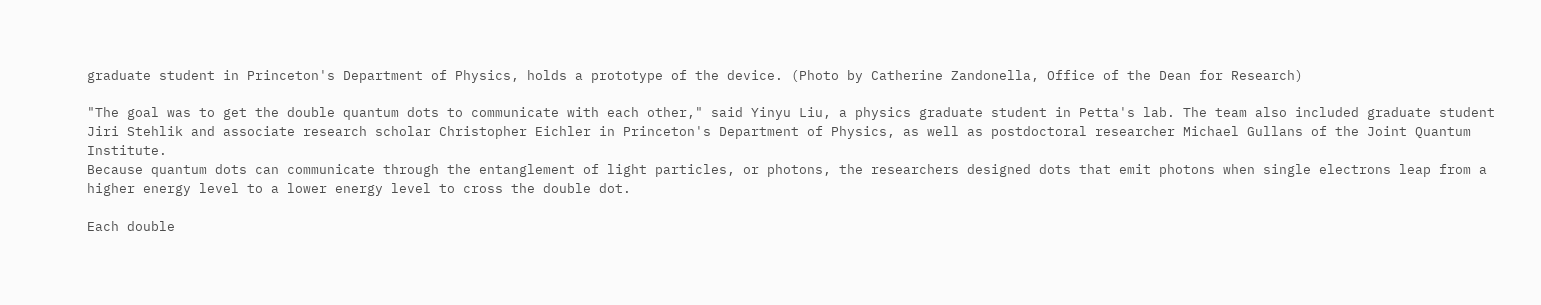graduate student in Princeton's Department of Physics, holds a prototype of the device. (Photo by Catherine Zandonella, Office of the Dean for Research)

"The goal was to get the double quantum dots to communicate with each other," said Yinyu Liu, a physics graduate student in Petta's lab. The team also included graduate student Jiri Stehlik and associate research scholar Christopher Eichler in Princeton's Department of Physics, as well as postdoctoral researcher Michael Gullans of the Joint Quantum Institute.
Because quantum dots can communicate through the entanglement of light particles, or photons, the researchers designed dots that emit photons when single electrons leap from a higher energy level to a lower energy level to cross the double dot.

Each double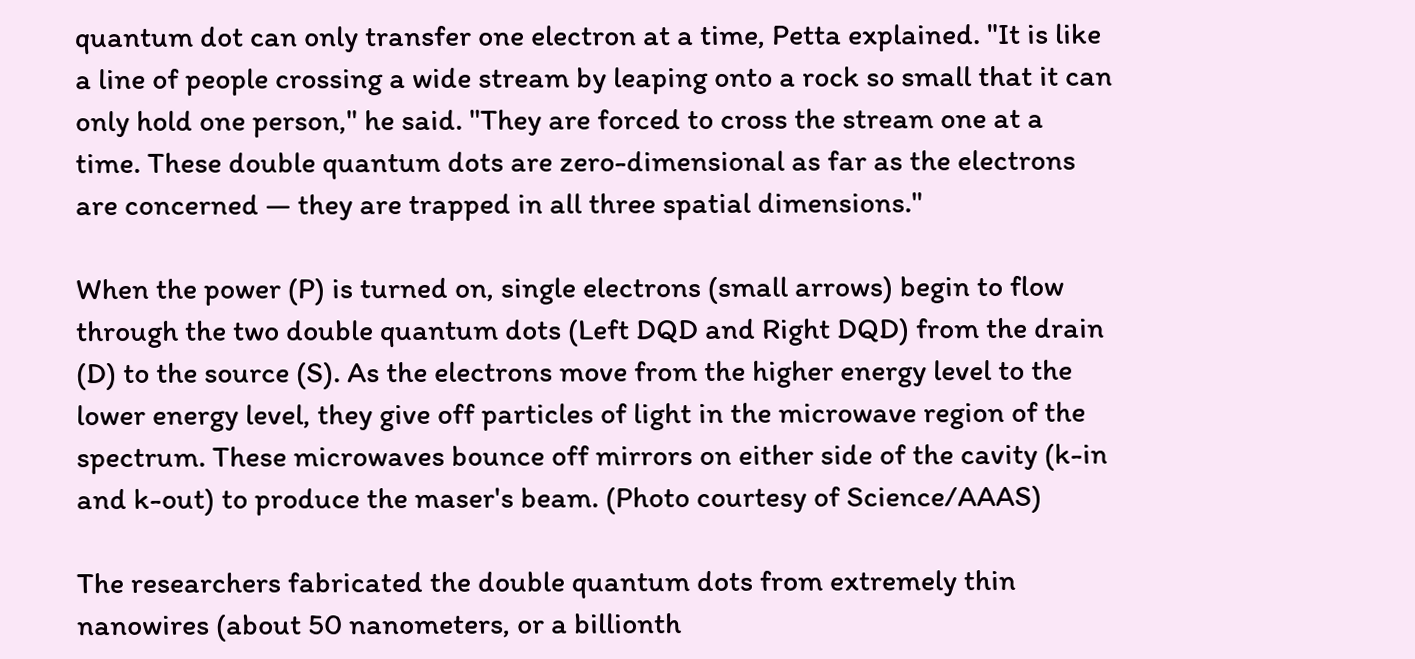quantum dot can only transfer one electron at a time, Petta explained. "It is like a line of people crossing a wide stream by leaping onto a rock so small that it can only hold one person," he said. "They are forced to cross the stream one at a time. These double quantum dots are zero-dimensional as far as the electrons are concerned — they are trapped in all three spatial dimensions."

When the power (P) is turned on, single electrons (small arrows) begin to flow through the two double quantum dots (Left DQD and Right DQD) from the drain (D) to the source (S). As the electrons move from the higher energy level to the lower energy level, they give off particles of light in the microwave region of the spectrum. These microwaves bounce off mirrors on either side of the cavity (k-in and k-out) to produce the maser's beam. (Photo courtesy of Science/AAAS)

The researchers fabricated the double quantum dots from extremely thin nanowires (about 50 nanometers, or a billionth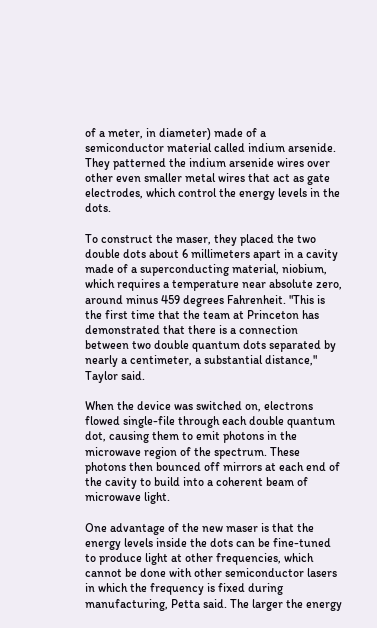of a meter, in diameter) made of a semiconductor material called indium arsenide. They patterned the indium arsenide wires over other even smaller metal wires that act as gate electrodes, which control the energy levels in the dots.

To construct the maser, they placed the two double dots about 6 millimeters apart in a cavity made of a superconducting material, niobium, which requires a temperature near absolute zero, around minus 459 degrees Fahrenheit. "This is the first time that the team at Princeton has demonstrated that there is a connection between two double quantum dots separated by nearly a centimeter, a substantial distance," Taylor said.

When the device was switched on, electrons flowed single-file through each double quantum dot, causing them to emit photons in the microwave region of the spectrum. These photons then bounced off mirrors at each end of the cavity to build into a coherent beam of microwave light.

One advantage of the new maser is that the energy levels inside the dots can be fine-tuned to produce light at other frequencies, which cannot be done with other semiconductor lasers in which the frequency is fixed during manufacturing, Petta said. The larger the energy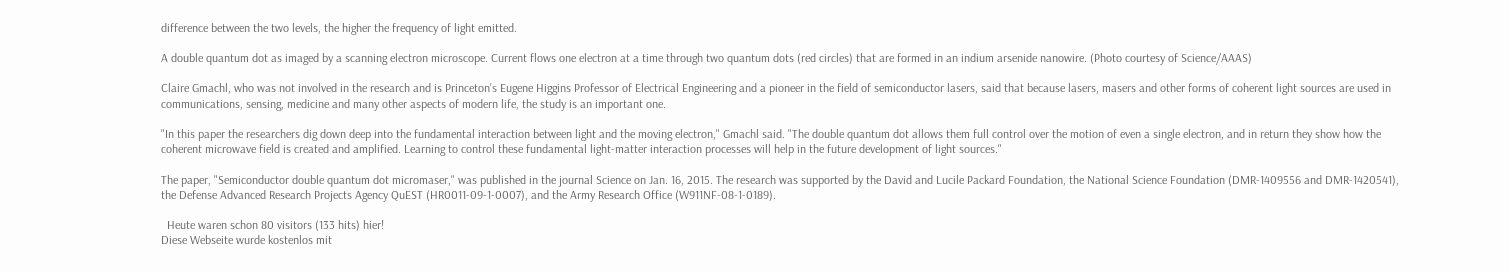difference between the two levels, the higher the frequency of light emitted.

A double quantum dot as imaged by a scanning electron microscope. Current flows one electron at a time through two quantum dots (red circles) that are formed in an indium arsenide nanowire. (Photo courtesy of Science/AAAS)

Claire Gmachl, who was not involved in the research and is Princeton's Eugene Higgins Professor of Electrical Engineering and a pioneer in the field of semiconductor lasers, said that because lasers, masers and other forms of coherent light sources are used in communications, sensing, medicine and many other aspects of modern life, the study is an important one.

"In this paper the researchers dig down deep into the fundamental interaction between light and the moving electron," Gmachl said. "The double quantum dot allows them full control over the motion of even a single electron, and in return they show how the coherent microwave field is created and amplified. Learning to control these fundamental light-matter interaction processes will help in the future development of light sources."

The paper, "Semiconductor double quantum dot micromaser," was published in the journal Science on Jan. 16, 2015. The research was supported by the David and Lucile Packard Foundation, the National Science Foundation (DMR-1409556 and DMR-1420541), the Defense Advanced Research Projects Agency QuEST (HR0011-09-1-0007), and the Army Research Office (W911NF-08-1-0189).

  Heute waren schon 80 visitors (133 hits) hier!
Diese Webseite wurde kostenlos mit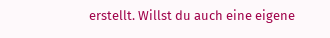erstellt. Willst du auch eine eigene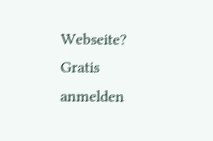Webseite?
Gratis anmelden